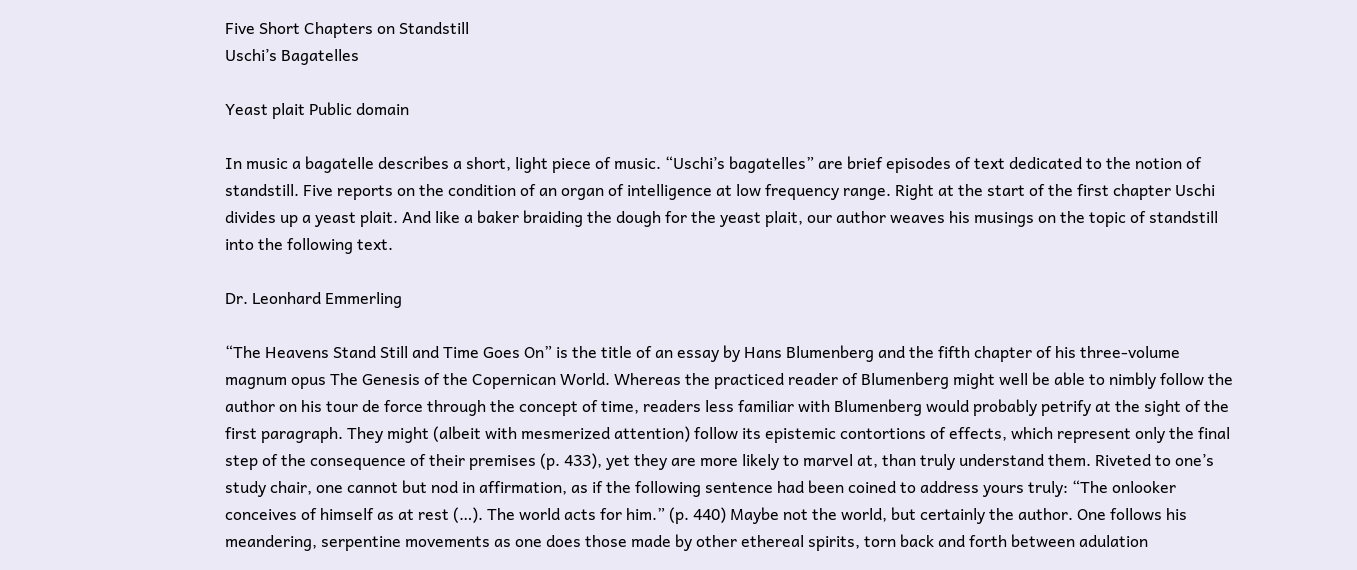Five Short Chapters on Standstill
Uschi’s Bagatelles

Yeast plait Public domain

In music a bagatelle describes a short, light piece of music. “Uschi’s bagatelles” are brief episodes of text dedicated to the notion of standstill. Five reports on the condition of an organ of intelligence at low frequency range. Right at the start of the first chapter Uschi divides up a yeast plait. And like a baker braiding the dough for the yeast plait, our author weaves his musings on the topic of standstill into the following text.

Dr. Leonhard Emmerling

“The Heavens Stand Still and Time Goes On” is the title of an essay by Hans Blumenberg and the fifth chapter of his three-volume magnum opus The Genesis of the Copernican World. Whereas the practiced reader of Blumenberg might well be able to nimbly follow the author on his tour de force through the concept of time, readers less familiar with Blumenberg would probably petrify at the sight of the first paragraph. They might (albeit with mesmerized attention) follow its epistemic contortions of effects, which represent only the final step of the consequence of their premises (p. 433), yet they are more likely to marvel at, than truly understand them. Riveted to one’s study chair, one cannot but nod in affirmation, as if the following sentence had been coined to address yours truly: “The onlooker conceives of himself as at rest (…). The world acts for him.” (p. 440) Maybe not the world, but certainly the author. One follows his meandering, serpentine movements as one does those made by other ethereal spirits, torn back and forth between adulation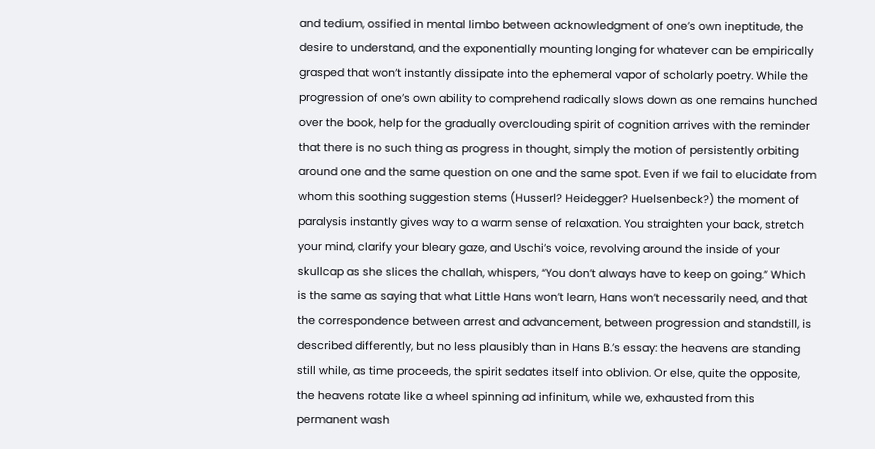and tedium, ossified in mental limbo between acknowledgment of one’s own ineptitude, the desire to understand, and the exponentially mounting longing for whatever can be empirically grasped that won’t instantly dissipate into the ephemeral vapor of scholarly poetry. While the progression of one’s own ability to comprehend radically slows down as one remains hunched over the book, help for the gradually overclouding spirit of cognition arrives with the reminder that there is no such thing as progress in thought, simply the motion of persistently orbiting around one and the same question on one and the same spot. Even if we fail to elucidate from whom this soothing suggestion stems (Husserl? Heidegger? Huelsenbeck?) the moment of paralysis instantly gives way to a warm sense of relaxation. You straighten your back, stretch your mind, clarify your bleary gaze, and Uschi’s voice, revolving around the inside of your skullcap as she slices the challah, whispers, “You don’t always have to keep on going.” Which is the same as saying that what Little Hans won’t learn, Hans won’t necessarily need, and that the correspondence between arrest and advancement, between progression and standstill, is described differently, but no less plausibly than in Hans B.’s essay: the heavens are standing still while, as time proceeds, the spirit sedates itself into oblivion. Or else, quite the opposite, the heavens rotate like a wheel spinning ad infinitum, while we, exhausted from this permanent wash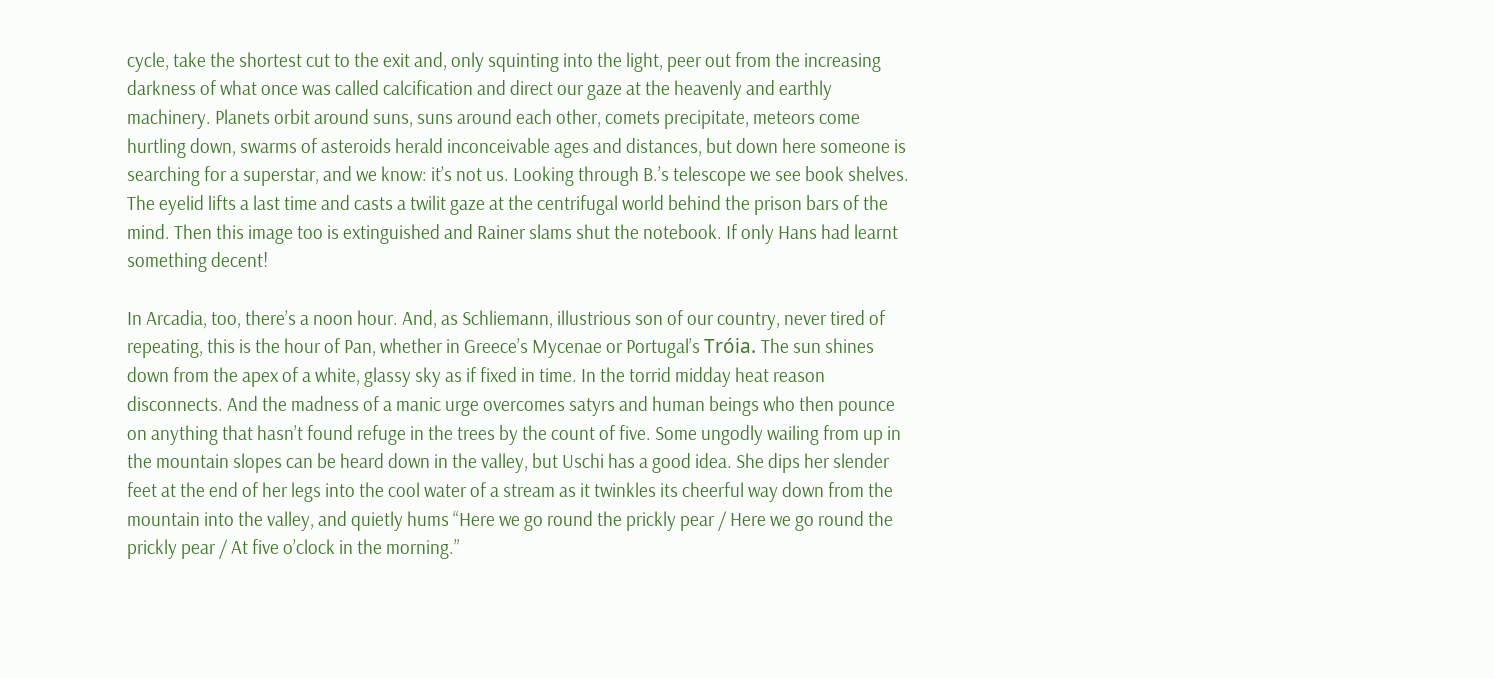cycle, take the shortest cut to the exit and, only squinting into the light, peer out from the increasing darkness of what once was called calcification and direct our gaze at the heavenly and earthly machinery. Planets orbit around suns, suns around each other, comets precipitate, meteors come hurtling down, swarms of asteroids herald inconceivable ages and distances, but down here someone is searching for a superstar, and we know: it’s not us. Looking through B.’s telescope we see book shelves. The eyelid lifts a last time and casts a twilit gaze at the centrifugal world behind the prison bars of the mind. Then this image too is extinguished and Rainer slams shut the notebook. If only Hans had learnt something decent!

In Arcadia, too, there’s a noon hour. And, as Schliemann, illustrious son of our country, never tired of repeating, this is the hour of Pan, whether in Greece’s Mycenae or Portugal’s Tróia. The sun shines down from the apex of a white, glassy sky as if fixed in time. In the torrid midday heat reason disconnects. And the madness of a manic urge overcomes satyrs and human beings who then pounce on anything that hasn’t found refuge in the trees by the count of five. Some ungodly wailing from up in the mountain slopes can be heard down in the valley, but Uschi has a good idea. She dips her slender feet at the end of her legs into the cool water of a stream as it twinkles its cheerful way down from the mountain into the valley, and quietly hums “Here we go round the prickly pear / Here we go round the prickly pear / At five o’clock in the morning.”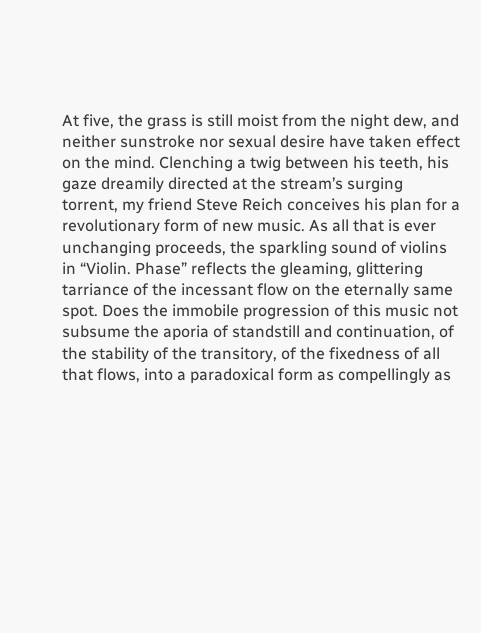At five, the grass is still moist from the night dew, and neither sunstroke nor sexual desire have taken effect on the mind. Clenching a twig between his teeth, his gaze dreamily directed at the stream’s surging torrent, my friend Steve Reich conceives his plan for a revolutionary form of new music. As all that is ever unchanging proceeds, the sparkling sound of violins in “Violin. Phase” reflects the gleaming, glittering tarriance of the incessant flow on the eternally same spot. Does the immobile progression of this music not subsume the aporia of standstill and continuation, of the stability of the transitory, of the fixedness of all that flows, into a paradoxical form as compellingly as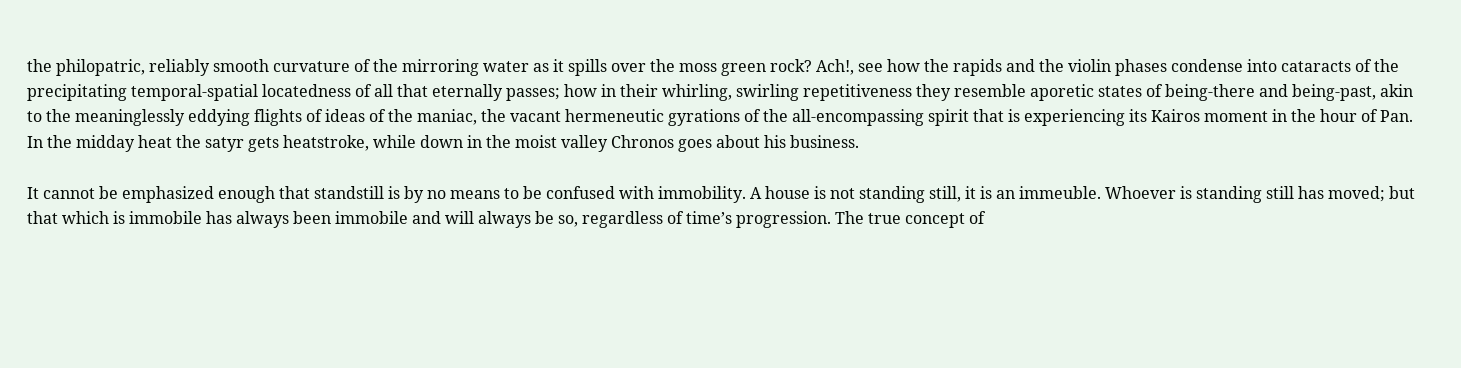the philopatric, reliably smooth curvature of the mirroring water as it spills over the moss green rock? Ach!, see how the rapids and the violin phases condense into cataracts of the precipitating temporal-spatial locatedness of all that eternally passes; how in their whirling, swirling repetitiveness they resemble aporetic states of being-there and being-past, akin to the meaninglessly eddying flights of ideas of the maniac, the vacant hermeneutic gyrations of the all-encompassing spirit that is experiencing its Kairos moment in the hour of Pan. In the midday heat the satyr gets heatstroke, while down in the moist valley Chronos goes about his business.

It cannot be emphasized enough that standstill is by no means to be confused with immobility. A house is not standing still, it is an immeuble. Whoever is standing still has moved; but that which is immobile has always been immobile and will always be so, regardless of time’s progression. The true concept of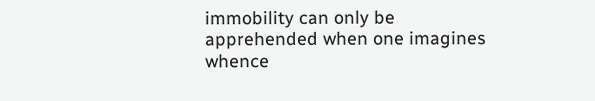immobility can only be apprehended when one imagines whence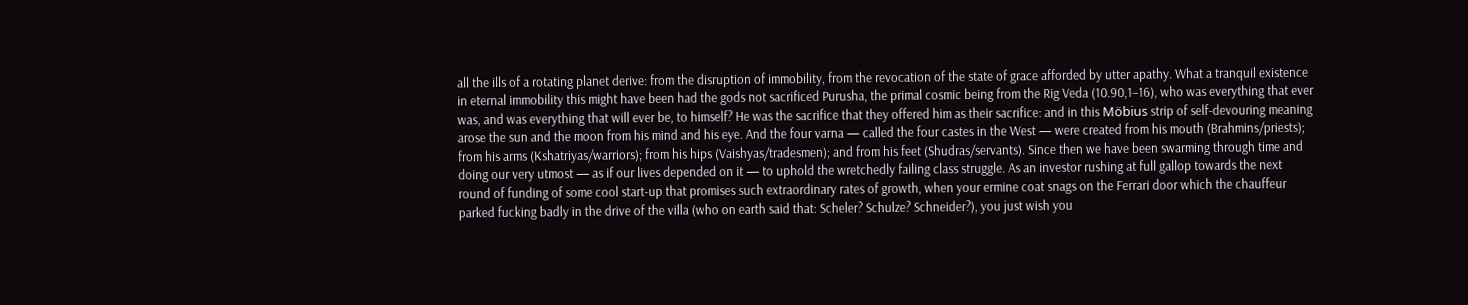all the ills of a rotating planet derive: from the disruption of immobility, from the revocation of the state of grace afforded by utter apathy. What a tranquil existence in eternal immobility this might have been had the gods not sacrificed Purusha, the primal cosmic being from the Rig Veda (10.90,1–16), who was everything that ever was, and was everything that will ever be, to himself? He was the sacrifice that they offered him as their sacrifice: and in this Möbius strip of self-devouring meaning arose the sun and the moon from his mind and his eye. And the four varna — called the four castes in the West — were created from his mouth (Brahmins/priests); from his arms (Kshatriyas/warriors); from his hips (Vaishyas/tradesmen); and from his feet (Shudras/servants). Since then we have been swarming through time and doing our very utmost — as if our lives depended on it — to uphold the wretchedly failing class struggle. As an investor rushing at full gallop towards the next round of funding of some cool start-up that promises such extraordinary rates of growth, when your ermine coat snags on the Ferrari door which the chauffeur parked fucking badly in the drive of the villa (who on earth said that: Scheler? Schulze? Schneider?), you just wish you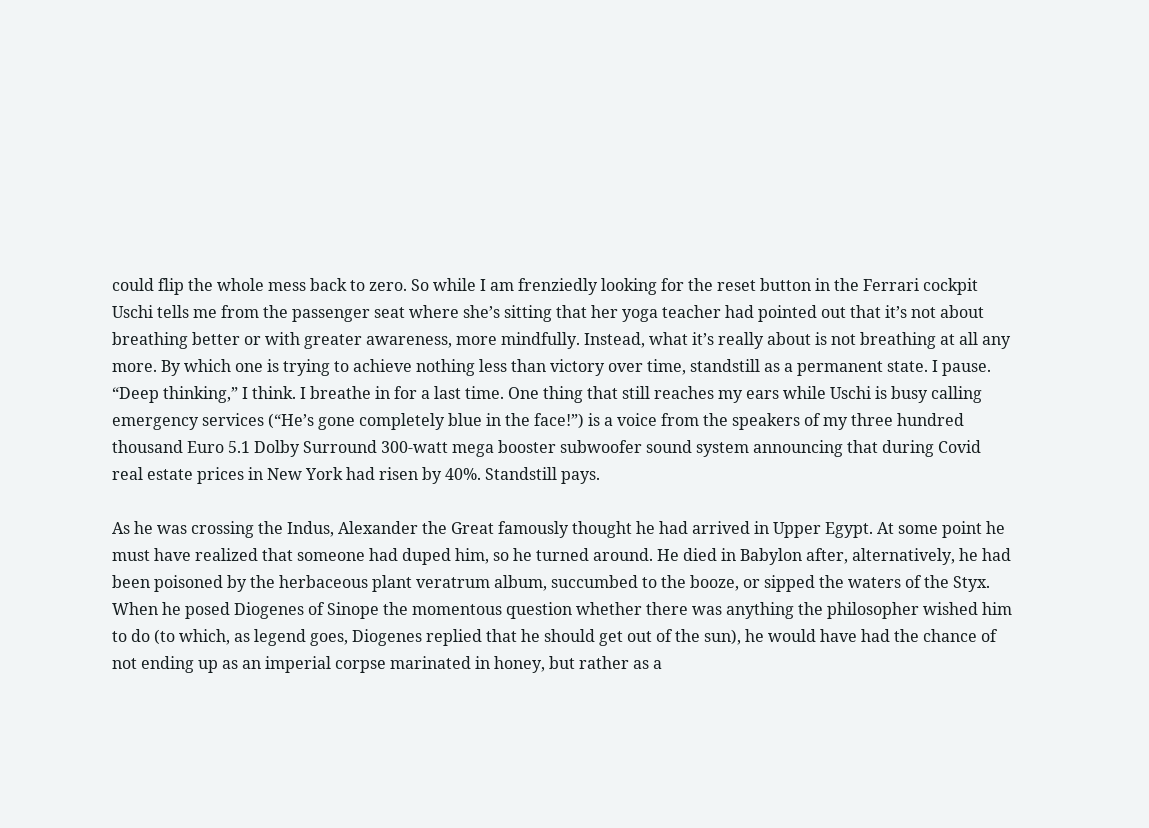could flip the whole mess back to zero. So while I am frenziedly looking for the reset button in the Ferrari cockpit Uschi tells me from the passenger seat where she’s sitting that her yoga teacher had pointed out that it’s not about breathing better or with greater awareness, more mindfully. Instead, what it’s really about is not breathing at all any more. By which one is trying to achieve nothing less than victory over time, standstill as a permanent state. I pause. “Deep thinking,” I think. I breathe in for a last time. One thing that still reaches my ears while Uschi is busy calling emergency services (“He’s gone completely blue in the face!”) is a voice from the speakers of my three hundred thousand Euro 5.1 Dolby Surround 300-watt mega booster subwoofer sound system announcing that during Covid real estate prices in New York had risen by 40%. Standstill pays.

As he was crossing the Indus, Alexander the Great famously thought he had arrived in Upper Egypt. At some point he must have realized that someone had duped him, so he turned around. He died in Babylon after, alternatively, he had been poisoned by the herbaceous plant veratrum album, succumbed to the booze, or sipped the waters of the Styx. When he posed Diogenes of Sinope the momentous question whether there was anything the philosopher wished him to do (to which, as legend goes, Diogenes replied that he should get out of the sun), he would have had the chance of not ending up as an imperial corpse marinated in honey, but rather as a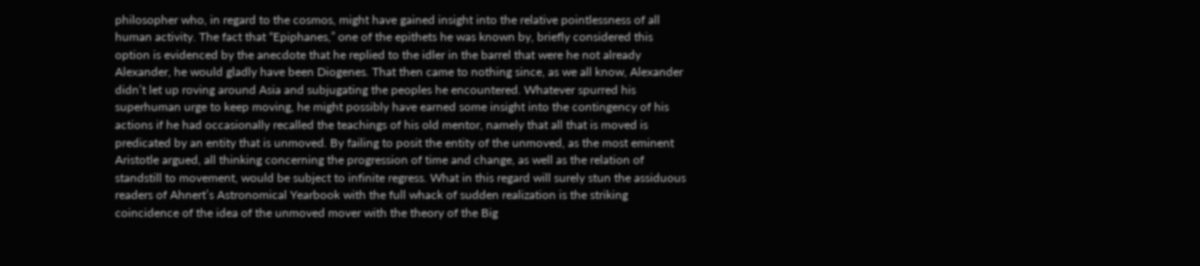philosopher who, in regard to the cosmos, might have gained insight into the relative pointlessness of all human activity. The fact that “Epiphanes,” one of the epithets he was known by, briefly considered this option is evidenced by the anecdote that he replied to the idler in the barrel that were he not already Alexander, he would gladly have been Diogenes. That then came to nothing since, as we all know, Alexander didn’t let up roving around Asia and subjugating the peoples he encountered. Whatever spurred his superhuman urge to keep moving, he might possibly have earned some insight into the contingency of his actions if he had occasionally recalled the teachings of his old mentor, namely that all that is moved is predicated by an entity that is unmoved. By failing to posit the entity of the unmoved, as the most eminent Aristotle argued, all thinking concerning the progression of time and change, as well as the relation of standstill to movement, would be subject to infinite regress. What in this regard will surely stun the assiduous readers of Ahnert’s Astronomical Yearbook with the full whack of sudden realization is the striking coincidence of the idea of the unmoved mover with the theory of the Big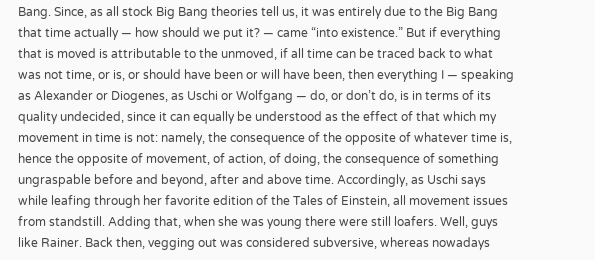Bang. Since, as all stock Big Bang theories tell us, it was entirely due to the Big Bang that time actually — how should we put it? — came “into existence.” But if everything that is moved is attributable to the unmoved, if all time can be traced back to what was not time, or is, or should have been or will have been, then everything I — speaking as Alexander or Diogenes, as Uschi or Wolfgang — do, or don’t do, is in terms of its quality undecided, since it can equally be understood as the effect of that which my movement in time is not: namely, the consequence of the opposite of whatever time is, hence the opposite of movement, of action, of doing, the consequence of something ungraspable before and beyond, after and above time. Accordingly, as Uschi says while leafing through her favorite edition of the Tales of Einstein, all movement issues from standstill. Adding that, when she was young there were still loafers. Well, guys like Rainer. Back then, vegging out was considered subversive, whereas nowadays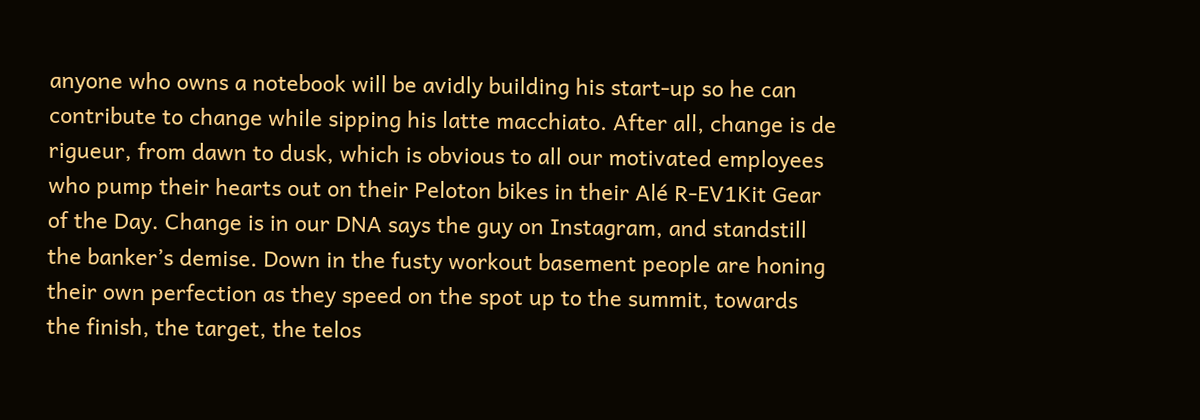anyone who owns a notebook will be avidly building his start-up so he can contribute to change while sipping his latte macchiato. After all, change is de rigueur, from dawn to dusk, which is obvious to all our motivated employees who pump their hearts out on their Peloton bikes in their Alé R-EV1Kit Gear of the Day. Change is in our DNA says the guy on Instagram, and standstill the banker’s demise. Down in the fusty workout basement people are honing their own perfection as they speed on the spot up to the summit, towards the finish, the target, the telos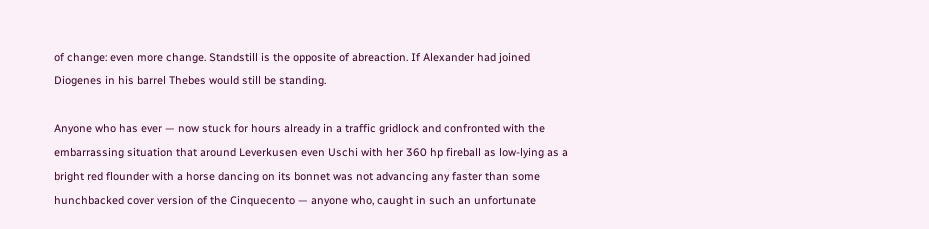of change: even more change. Standstill is the opposite of abreaction. If Alexander had joined Diogenes in his barrel Thebes would still be standing.

Anyone who has ever — now stuck for hours already in a traffic gridlock and confronted with the embarrassing situation that around Leverkusen even Uschi with her 360 hp fireball as low-lying as a bright red flounder with a horse dancing on its bonnet was not advancing any faster than some hunchbacked cover version of the Cinquecento — anyone who, caught in such an unfortunate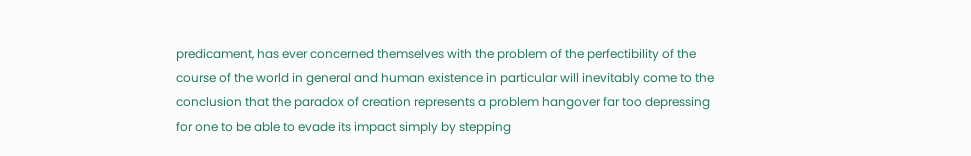predicament, has ever concerned themselves with the problem of the perfectibility of the course of the world in general and human existence in particular will inevitably come to the conclusion that the paradox of creation represents a problem hangover far too depressing for one to be able to evade its impact simply by stepping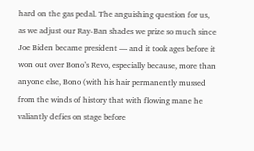hard on the gas pedal. The anguishing question for us, as we adjust our Ray-Ban shades we prize so much since Joe Biden became president — and it took ages before it won out over Bono’s Revo, especially because, more than anyone else, Bono (with his hair permanently mussed from the winds of history that with flowing mane he valiantly defies on stage before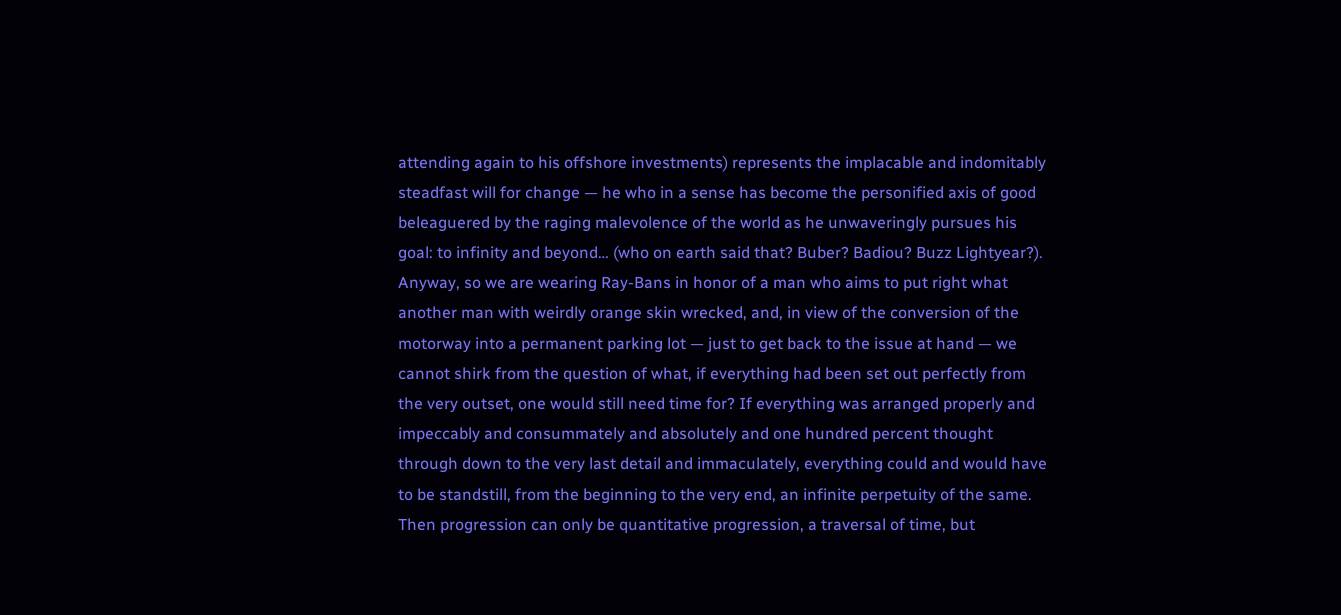attending again to his offshore investments) represents the implacable and indomitably steadfast will for change — he who in a sense has become the personified axis of good beleaguered by the raging malevolence of the world as he unwaveringly pursues his goal: to infinity and beyond… (who on earth said that? Buber? Badiou? Buzz Lightyear?). Anyway, so we are wearing Ray-Bans in honor of a man who aims to put right what another man with weirdly orange skin wrecked, and, in view of the conversion of the motorway into a permanent parking lot — just to get back to the issue at hand — we cannot shirk from the question of what, if everything had been set out perfectly from the very outset, one would still need time for? If everything was arranged properly and impeccably and consummately and absolutely and one hundred percent thought through down to the very last detail and immaculately, everything could and would have to be standstill, from the beginning to the very end, an infinite perpetuity of the same. Then progression can only be quantitative progression, a traversal of time, but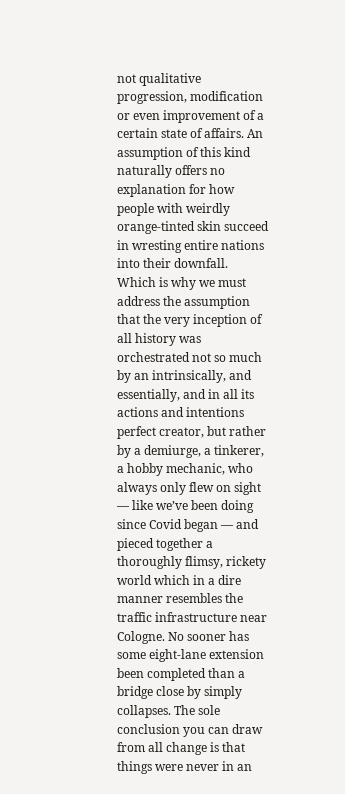not qualitative progression, modification or even improvement of a certain state of affairs. An assumption of this kind naturally offers no explanation for how people with weirdly orange-tinted skin succeed in wresting entire nations into their downfall. Which is why we must address the assumption that the very inception of all history was orchestrated not so much by an intrinsically, and essentially, and in all its actions and intentions perfect creator, but rather by a demiurge, a tinkerer, a hobby mechanic, who always only flew on sight — like we’ve been doing since Covid began — and pieced together a thoroughly flimsy, rickety world which in a dire manner resembles the traffic infrastructure near Cologne. No sooner has some eight-lane extension been completed than a bridge close by simply collapses. The sole conclusion you can draw from all change is that things were never in an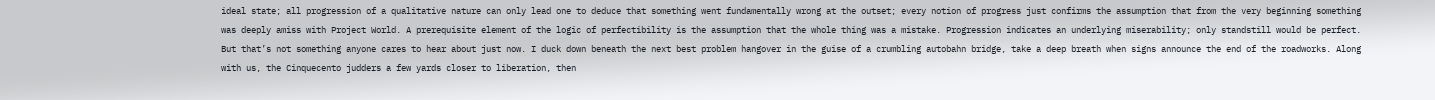ideal state; all progression of a qualitative nature can only lead one to deduce that something went fundamentally wrong at the outset; every notion of progress just confirms the assumption that from the very beginning something was deeply amiss with Project World. A prerequisite element of the logic of perfectibility is the assumption that the whole thing was a mistake. Progression indicates an underlying miserability; only standstill would be perfect. But that’s not something anyone cares to hear about just now. I duck down beneath the next best problem hangover in the guise of a crumbling autobahn bridge, take a deep breath when signs announce the end of the roadworks. Along with us, the Cinquecento judders a few yards closer to liberation, then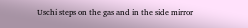Uschi steps on the gas and in the side mirror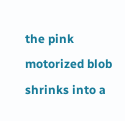the pink motorized blob shrinks into a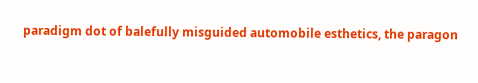paradigm dot of balefully misguided automobile esthetics, the paragon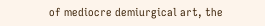of mediocre demiurgical art, the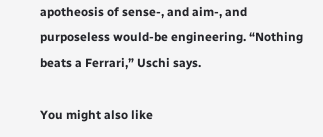apotheosis of sense-, and aim-, and purposeless would-be engineering. “Nothing beats a Ferrari,” Uschi says.

You might also like